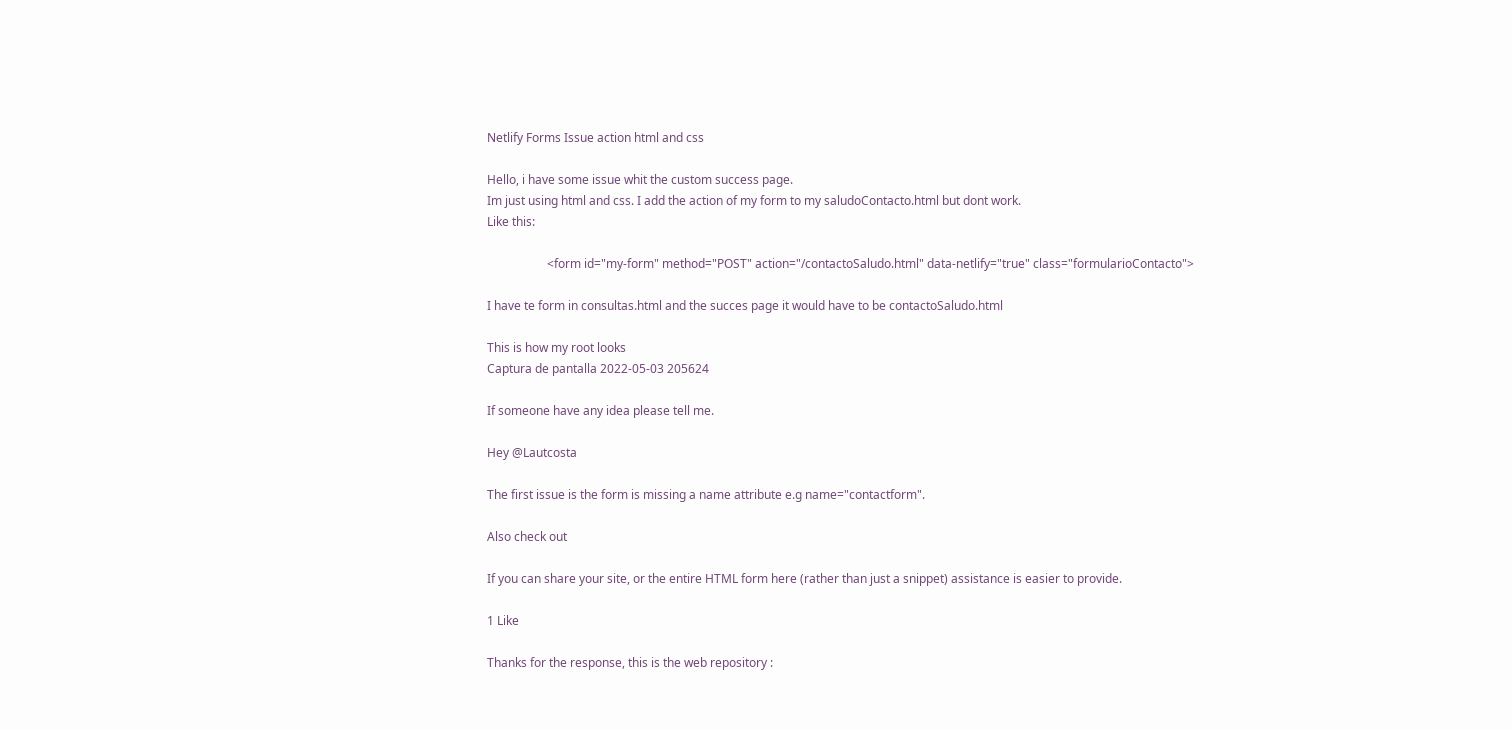Netlify Forms Issue action html and css

Hello, i have some issue whit the custom success page.
Im just using html and css. I add the action of my form to my saludoContacto.html but dont work.
Like this:

                    <form id="my-form" method="POST" action="/contactoSaludo.html" data-netlify="true" class="formularioContacto">

I have te form in consultas.html and the succes page it would have to be contactoSaludo.html

This is how my root looks
Captura de pantalla 2022-05-03 205624

If someone have any idea please tell me.

Hey @Lautcosta

The first issue is the form is missing a name attribute e.g name="contactform".

Also check out

If you can share your site, or the entire HTML form here (rather than just a snippet) assistance is easier to provide.

1 Like

Thanks for the response, this is the web repository :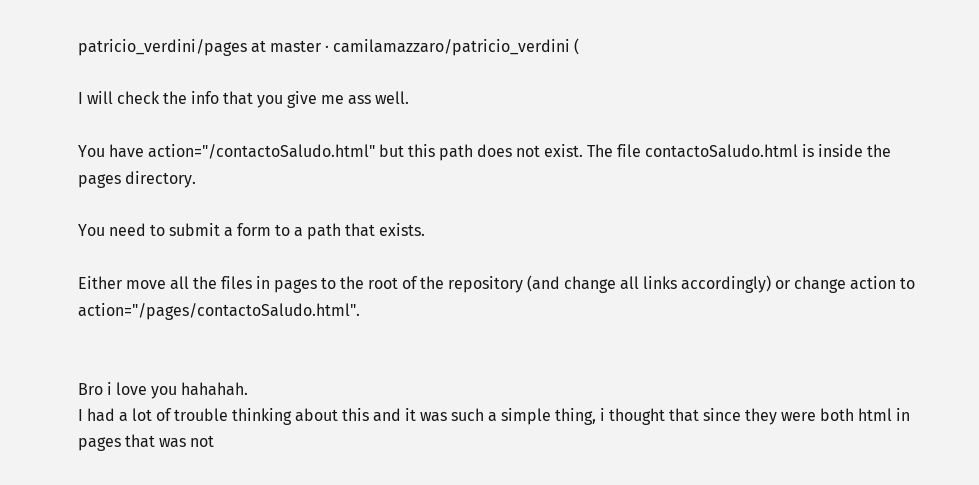patricio_verdini/pages at master · camilamazzaro/patricio_verdini (

I will check the info that you give me ass well.

You have action="/contactoSaludo.html" but this path does not exist. The file contactoSaludo.html is inside the pages directory.

You need to submit a form to a path that exists.

Either move all the files in pages to the root of the repository (and change all links accordingly) or change action to action="/pages/contactoSaludo.html".


Bro i love you hahahah.
I had a lot of trouble thinking about this and it was such a simple thing, i thought that since they were both html in pages that was not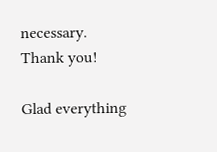necessary.
Thank you!

Glad everything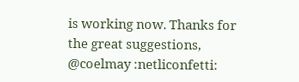is working now. Thanks for the great suggestions, @coelmay :netliconfetti: